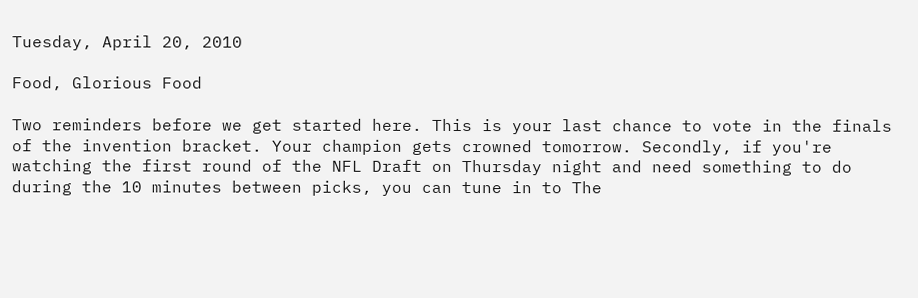Tuesday, April 20, 2010

Food, Glorious Food

Two reminders before we get started here. This is your last chance to vote in the finals of the invention bracket. Your champion gets crowned tomorrow. Secondly, if you're watching the first round of the NFL Draft on Thursday night and need something to do during the 10 minutes between picks, you can tune in to The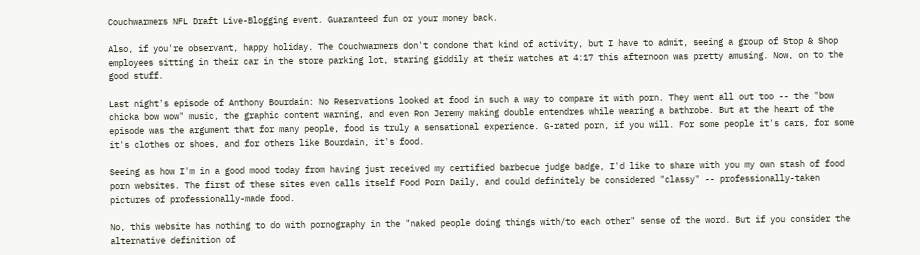Couchwarmers NFL Draft Live-Blogging event. Guaranteed fun or your money back.

Also, if you're observant, happy holiday. The Couchwarmers don't condone that kind of activity, but I have to admit, seeing a group of Stop & Shop employees sitting in their car in the store parking lot, staring giddily at their watches at 4:17 this afternoon was pretty amusing. Now, on to the good stuff.

Last night's episode of Anthony Bourdain: No Reservations looked at food in such a way to compare it with porn. They went all out too -- the "bow chicka bow wow" music, the graphic content warning, and even Ron Jeremy making double entendres while wearing a bathrobe. But at the heart of the episode was the argument that for many people, food is truly a sensational experience. G-rated porn, if you will. For some people it's cars, for some it's clothes or shoes, and for others like Bourdain, it's food.

Seeing as how I'm in a good mood today from having just received my certified barbecue judge badge, I'd like to share with you my own stash of food porn websites. The first of these sites even calls itself Food Porn Daily, and could definitely be considered "classy" -- professionally-taken pictures of professionally-made food.

No, this website has nothing to do with pornography in the "naked people doing things with/to each other" sense of the word. But if you consider the alternative definition of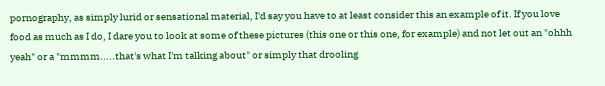pornography, as simply lurid or sensational material, I'd say you have to at least consider this an example of it. If you love food as much as I do, I dare you to look at some of these pictures (this one or this one, for example) and not let out an "ohhh yeah" or a "mmmm.....that's what I'm talking about" or simply that drooling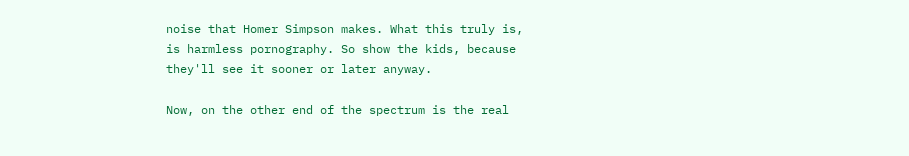noise that Homer Simpson makes. What this truly is, is harmless pornography. So show the kids, because they'll see it sooner or later anyway.

Now, on the other end of the spectrum is the real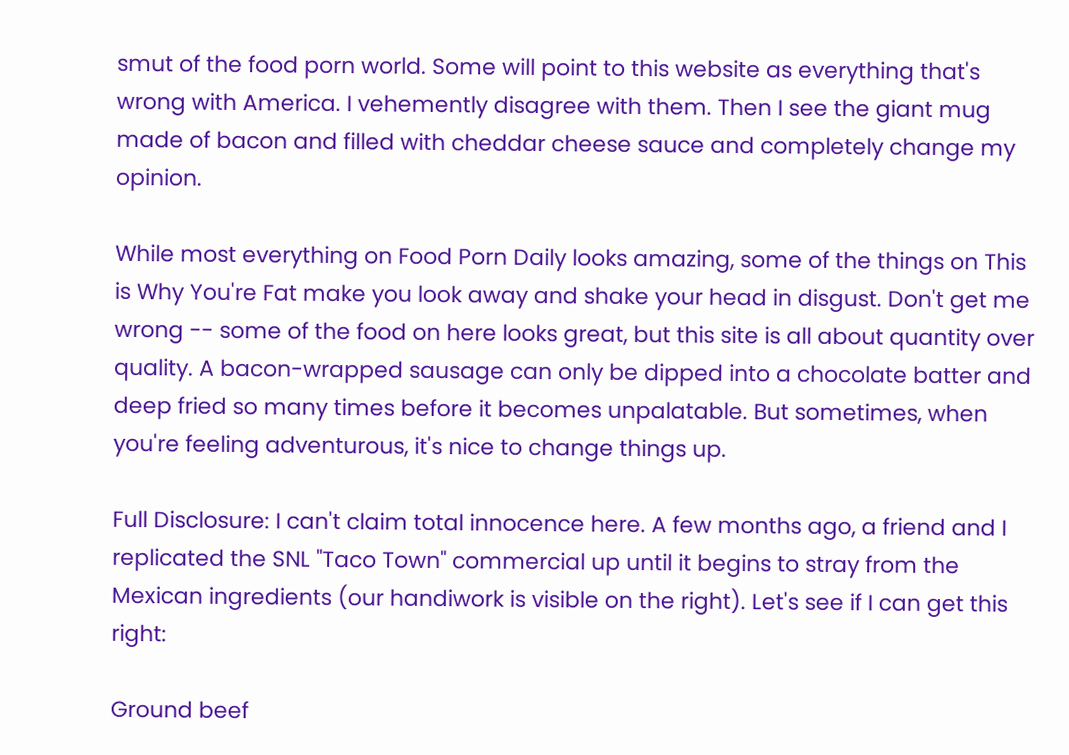smut of the food porn world. Some will point to this website as everything that's wrong with America. I vehemently disagree with them. Then I see the giant mug made of bacon and filled with cheddar cheese sauce and completely change my opinion.

While most everything on Food Porn Daily looks amazing, some of the things on This is Why You're Fat make you look away and shake your head in disgust. Don't get me wrong -- some of the food on here looks great, but this site is all about quantity over quality. A bacon-wrapped sausage can only be dipped into a chocolate batter and deep fried so many times before it becomes unpalatable. But sometimes, when you're feeling adventurous, it's nice to change things up.

Full Disclosure: I can't claim total innocence here. A few months ago, a friend and I replicated the SNL "Taco Town" commercial up until it begins to stray from the Mexican ingredients (our handiwork is visible on the right). Let's see if I can get this right:

Ground beef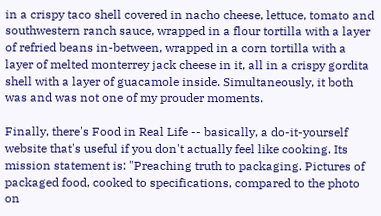in a crispy taco shell covered in nacho cheese, lettuce, tomato and southwestern ranch sauce, wrapped in a flour tortilla with a layer of refried beans in-between, wrapped in a corn tortilla with a layer of melted monterrey jack cheese in it, all in a crispy gordita shell with a layer of guacamole inside. Simultaneously, it both was and was not one of my prouder moments.

Finally, there's Food in Real Life -- basically, a do-it-yourself website that's useful if you don't actually feel like cooking. Its mission statement is: "Preaching truth to packaging. Pictures of packaged food, cooked to specifications, compared to the photo on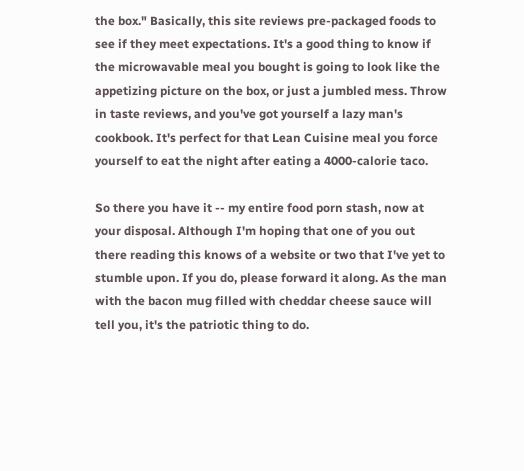the box." Basically, this site reviews pre-packaged foods to see if they meet expectations. It's a good thing to know if the microwavable meal you bought is going to look like the appetizing picture on the box, or just a jumbled mess. Throw in taste reviews, and you've got yourself a lazy man's cookbook. It's perfect for that Lean Cuisine meal you force yourself to eat the night after eating a 4000-calorie taco.

So there you have it -- my entire food porn stash, now at your disposal. Although I'm hoping that one of you out there reading this knows of a website or two that I've yet to stumble upon. If you do, please forward it along. As the man with the bacon mug filled with cheddar cheese sauce will tell you, it's the patriotic thing to do.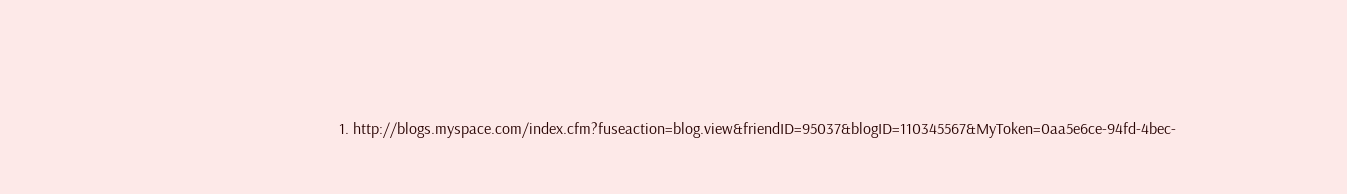1. http://blogs.myspace.com/index.cfm?fuseaction=blog.view&friendID=95037&blogID=110345567&MyToken=0aa5e6ce-94fd-4bec-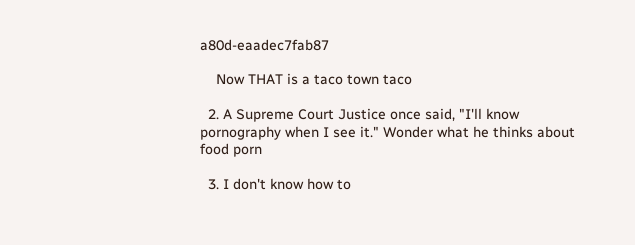a80d-eaadec7fab87

    Now THAT is a taco town taco

  2. A Supreme Court Justice once said, "I'll know pornography when I see it." Wonder what he thinks about food porn

  3. I don't know how to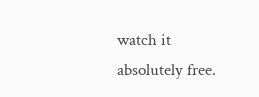watch it absolutely free.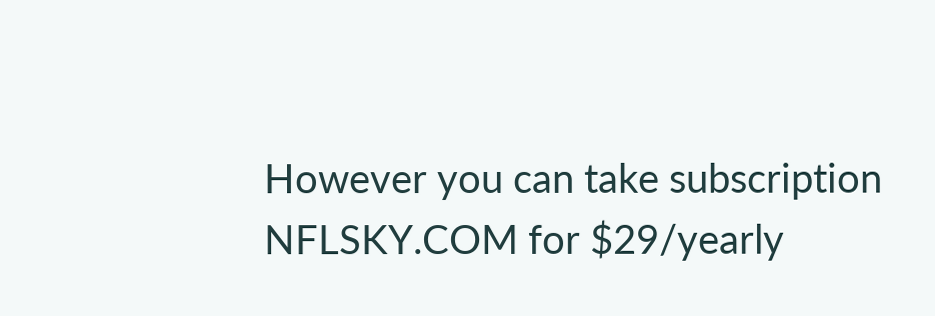However you can take subscription NFLSKY.COM for $29/yearly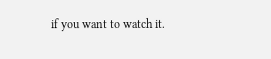if you want to watch it.